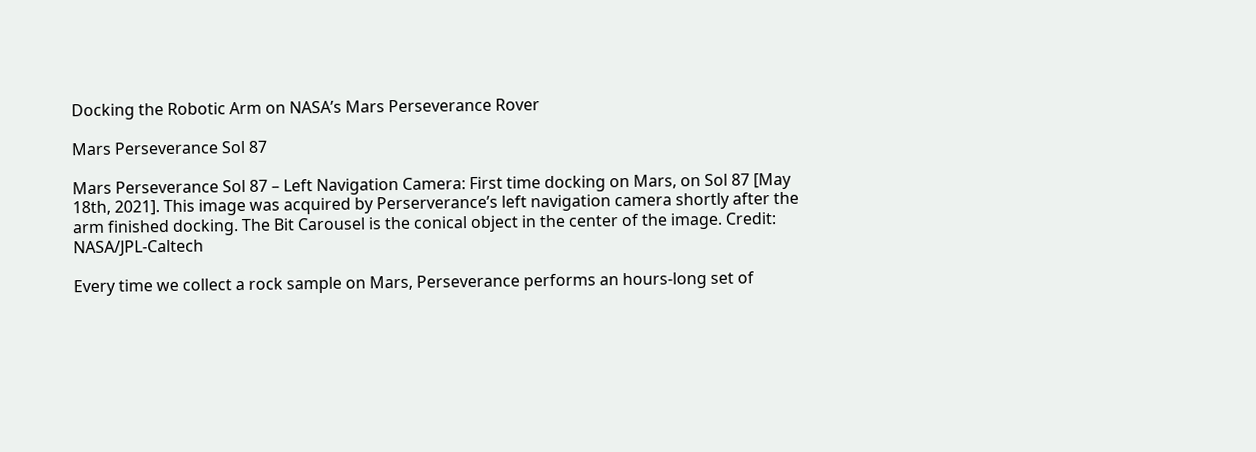Docking the Robotic Arm on NASA’s Mars Perseverance Rover

Mars Perseverance Sol 87

Mars Perseverance Sol 87 – Left Navigation Camera: First time docking on Mars, on Sol 87 [May 18th, 2021]. This image was acquired by Perserverance’s left navigation camera shortly after the arm finished docking. The Bit Carousel is the conical object in the center of the image. Credit: NASA/JPL-Caltech

Every time we collect a rock sample on Mars, Perseverance performs an hours-long set of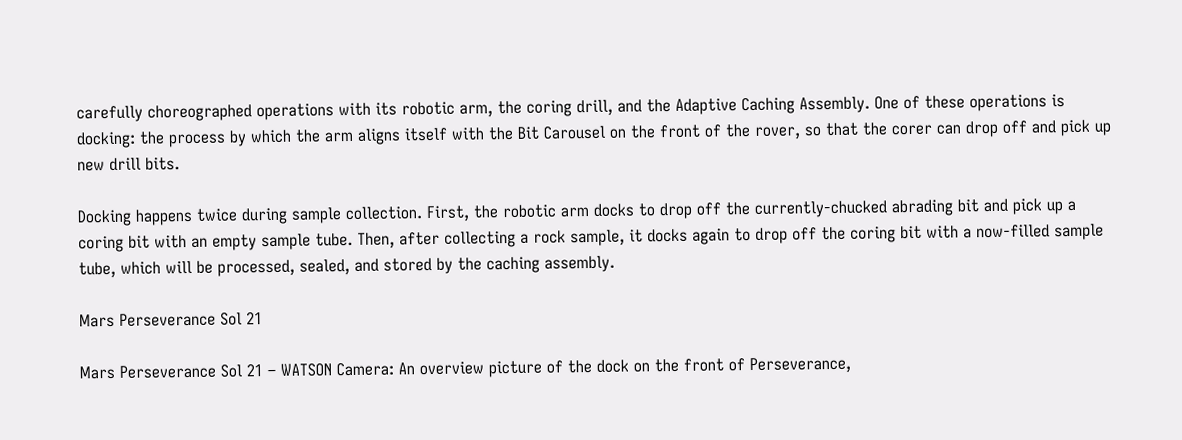carefully choreographed operations with its robotic arm, the coring drill, and the Adaptive Caching Assembly. One of these operations is docking: the process by which the arm aligns itself with the Bit Carousel on the front of the rover, so that the corer can drop off and pick up new drill bits.

Docking happens twice during sample collection. First, the robotic arm docks to drop off the currently-chucked abrading bit and pick up a coring bit with an empty sample tube. Then, after collecting a rock sample, it docks again to drop off the coring bit with a now-filled sample tube, which will be processed, sealed, and stored by the caching assembly.

Mars Perseverance Sol 21

Mars Perseverance Sol 21 – WATSON Camera: An overview picture of the dock on the front of Perseverance,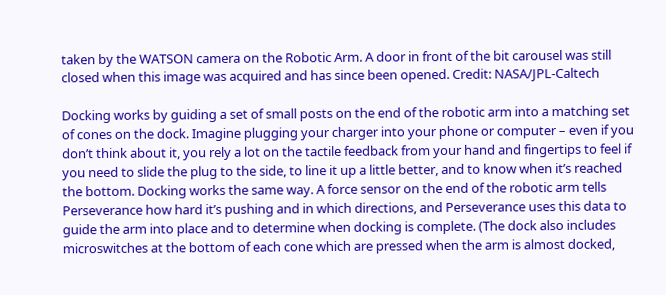taken by the WATSON camera on the Robotic Arm. A door in front of the bit carousel was still closed when this image was acquired and has since been opened. Credit: NASA/JPL-Caltech

Docking works by guiding a set of small posts on the end of the robotic arm into a matching set of cones on the dock. Imagine plugging your charger into your phone or computer – even if you don’t think about it, you rely a lot on the tactile feedback from your hand and fingertips to feel if you need to slide the plug to the side, to line it up a little better, and to know when it’s reached the bottom. Docking works the same way. A force sensor on the end of the robotic arm tells Perseverance how hard it’s pushing and in which directions, and Perseverance uses this data to guide the arm into place and to determine when docking is complete. (The dock also includes microswitches at the bottom of each cone which are pressed when the arm is almost docked,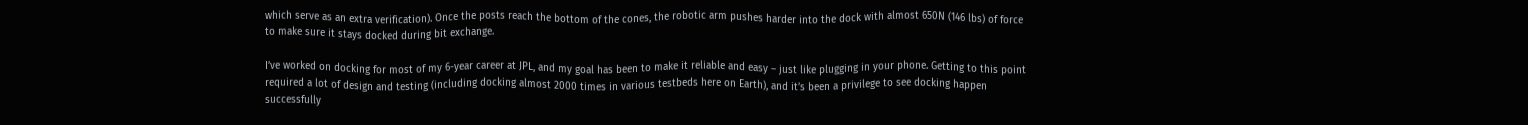which serve as an extra verification). Once the posts reach the bottom of the cones, the robotic arm pushes harder into the dock with almost 650N (146 lbs) of force to make sure it stays docked during bit exchange.

I’ve worked on docking for most of my 6-year career at JPL, and my goal has been to make it reliable and easy – just like plugging in your phone. Getting to this point required a lot of design and testing (including docking almost 2000 times in various testbeds here on Earth), and it’s been a privilege to see docking happen successfully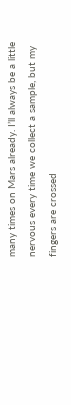many times on Mars already. I’ll always be a little nervous every time we collect a sample, but my fingers are crossed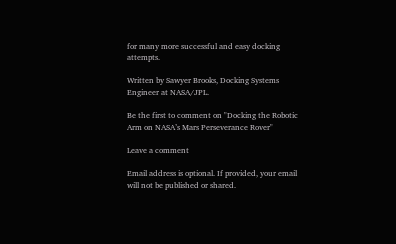for many more successful and easy docking attempts.

Written by Sawyer Brooks, Docking Systems Engineer at NASA/JPL.

Be the first to comment on "Docking the Robotic Arm on NASA’s Mars Perseverance Rover"

Leave a comment

Email address is optional. If provided, your email will not be published or shared.